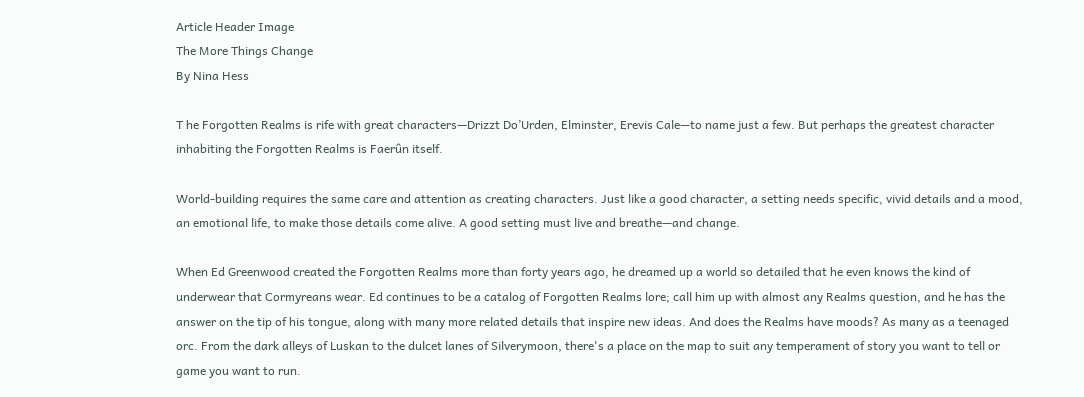Article Header Image
The More Things Change
By Nina Hess

T he Forgotten Realms is rife with great characters—Drizzt Do’Urden, Elminster, Erevis Cale—to name just a few. But perhaps the greatest character inhabiting the Forgotten Realms is Faerûn itself.

World-building requires the same care and attention as creating characters. Just like a good character, a setting needs specific, vivid details and a mood, an emotional life, to make those details come alive. A good setting must live and breathe—and change.

When Ed Greenwood created the Forgotten Realms more than forty years ago, he dreamed up a world so detailed that he even knows the kind of underwear that Cormyreans wear. Ed continues to be a catalog of Forgotten Realms lore; call him up with almost any Realms question, and he has the answer on the tip of his tongue, along with many more related details that inspire new ideas. And does the Realms have moods? As many as a teenaged orc. From the dark alleys of Luskan to the dulcet lanes of Silverymoon, there's a place on the map to suit any temperament of story you want to tell or game you want to run.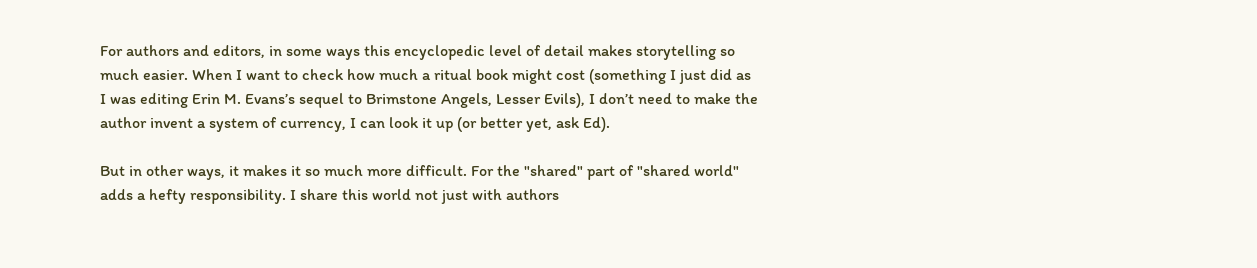For authors and editors, in some ways this encyclopedic level of detail makes storytelling so much easier. When I want to check how much a ritual book might cost (something I just did as I was editing Erin M. Evans’s sequel to Brimstone Angels, Lesser Evils), I don’t need to make the author invent a system of currency, I can look it up (or better yet, ask Ed).

But in other ways, it makes it so much more difficult. For the "shared" part of "shared world" adds a hefty responsibility. I share this world not just with authors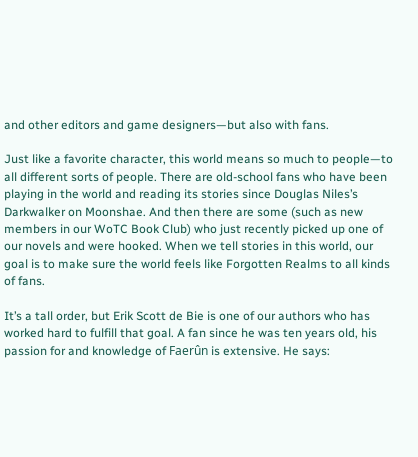and other editors and game designers—but also with fans.

Just like a favorite character, this world means so much to people—to all different sorts of people. There are old-school fans who have been playing in the world and reading its stories since Douglas Niles’s Darkwalker on Moonshae. And then there are some (such as new members in our WoTC Book Club) who just recently picked up one of our novels and were hooked. When we tell stories in this world, our goal is to make sure the world feels like Forgotten Realms to all kinds of fans.

It’s a tall order, but Erik Scott de Bie is one of our authors who has worked hard to fulfill that goal. A fan since he was ten years old, his passion for and knowledge of Faerûn is extensive. He says: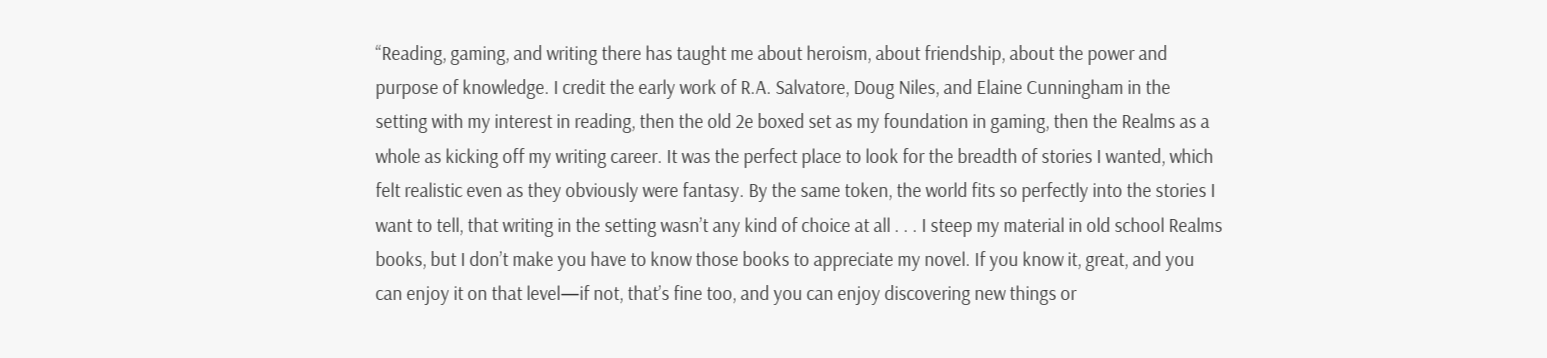“Reading, gaming, and writing there has taught me about heroism, about friendship, about the power and purpose of knowledge. I credit the early work of R.A. Salvatore, Doug Niles, and Elaine Cunningham in the setting with my interest in reading, then the old 2e boxed set as my foundation in gaming, then the Realms as a whole as kicking off my writing career. It was the perfect place to look for the breadth of stories I wanted, which felt realistic even as they obviously were fantasy. By the same token, the world fits so perfectly into the stories I want to tell, that writing in the setting wasn’t any kind of choice at all . . . I steep my material in old school Realms books, but I don’t make you have to know those books to appreciate my novel. If you know it, great, and you can enjoy it on that level—if not, that’s fine too, and you can enjoy discovering new things or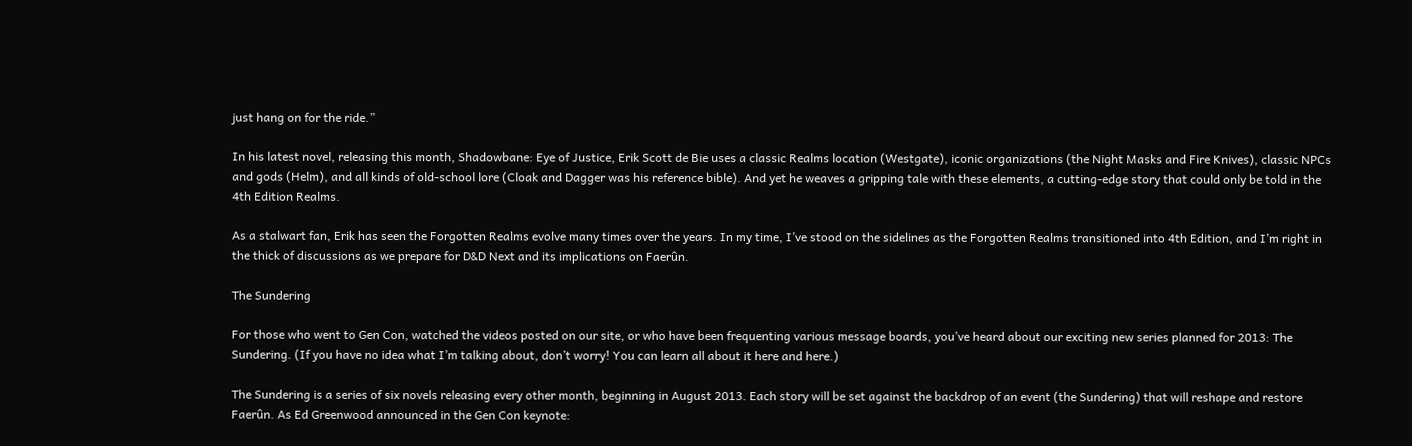just hang on for the ride.”

In his latest novel, releasing this month, Shadowbane: Eye of Justice, Erik Scott de Bie uses a classic Realms location (Westgate), iconic organizations (the Night Masks and Fire Knives), classic NPCs and gods (Helm), and all kinds of old-school lore (Cloak and Dagger was his reference bible). And yet he weaves a gripping tale with these elements, a cutting-edge story that could only be told in the 4th Edition Realms.

As a stalwart fan, Erik has seen the Forgotten Realms evolve many times over the years. In my time, I’ve stood on the sidelines as the Forgotten Realms transitioned into 4th Edition, and I’m right in the thick of discussions as we prepare for D&D Next and its implications on Faerûn.

The Sundering

For those who went to Gen Con, watched the videos posted on our site, or who have been frequenting various message boards, you’ve heard about our exciting new series planned for 2013: The Sundering. (If you have no idea what I’m talking about, don’t worry! You can learn all about it here and here.)

The Sundering is a series of six novels releasing every other month, beginning in August 2013. Each story will be set against the backdrop of an event (the Sundering) that will reshape and restore Faerûn. As Ed Greenwood announced in the Gen Con keynote: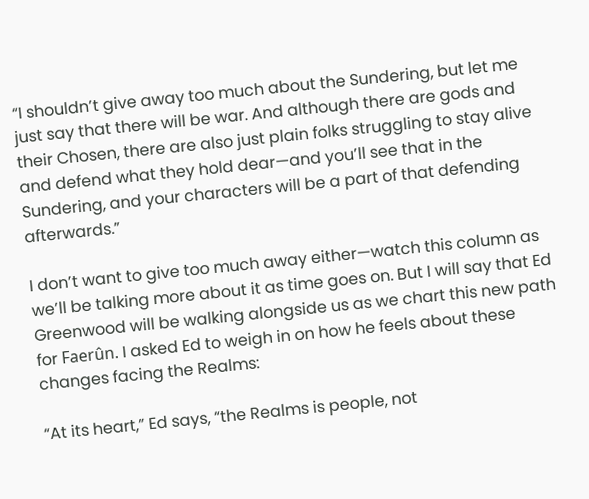“I shouldn’t give away too much about the Sundering, but let me just say that there will be war. And although there are gods and their Chosen, there are also just plain folks struggling to stay alive and defend what they hold dear—and you’ll see that in the Sundering, and your characters will be a part of that defending afterwards.”

I don’t want to give too much away either—watch this column as we’ll be talking more about it as time goes on. But I will say that Ed Greenwood will be walking alongside us as we chart this new path for Faerûn. I asked Ed to weigh in on how he feels about these changes facing the Realms:

“At its heart,” Ed says, “the Realms is people, not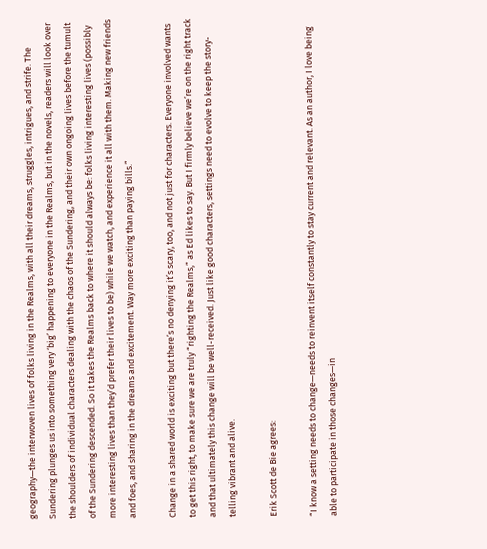geography—the interwoven lives of folks living in the Realms, with all their dreams, struggles, intrigues, and strife. The Sundering plunges us into something very ‘big’ happening to everyone in the Realms, but in the novels, readers will look over the shoulders of individual characters dealing with the chaos of the Sundering, and their own ongoing lives before the tumult of the Sundering descended. So it takes the Realms back to where it should always be: folks living interesting lives (possibly more interesting lives than they’d prefer their lives to be) while we watch, and experience it all with them. Making new friends and foes, and sharing in the dreams and excitement. Way more exciting than paying bills.”

Change in a shared world is exciting but there’s no denying it’s scary, too, and not just for characters. Everyone involved wants to get this right, to make sure we are truly “righting the Realms,” as Ed likes to say. But I firmly believe we’re on the right track and that ultimately this change will be well-received. Just like good characters, settings need to evolve to keep the story-telling vibrant and alive.

Erik Scott de Bie agrees:

“I know a setting needs to change—needs to reinvent itself constantly to stay current and relevant. As an author, I love being able to participate in those changes—in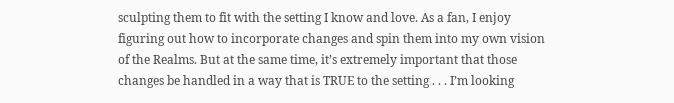sculpting them to fit with the setting I know and love. As a fan, I enjoy figuring out how to incorporate changes and spin them into my own vision of the Realms. But at the same time, it’s extremely important that those changes be handled in a way that is TRUE to the setting . . . I’m looking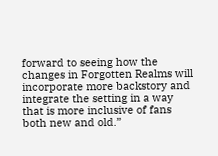forward to seeing how the changes in Forgotten Realms will incorporate more backstory and integrate the setting in a way that is more inclusive of fans both new and old.”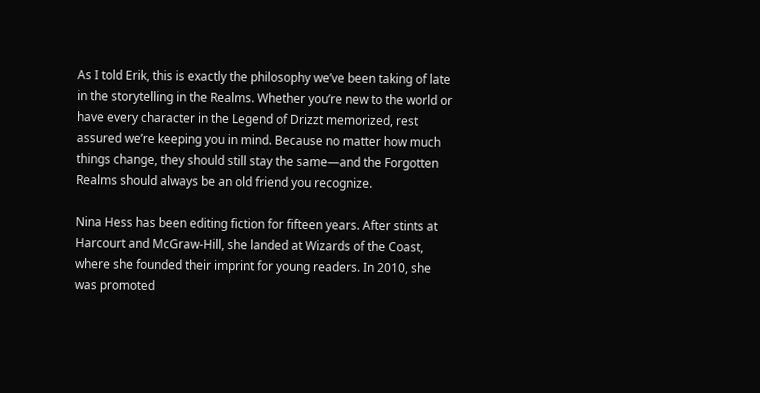As I told Erik, this is exactly the philosophy we’ve been taking of late in the storytelling in the Realms. Whether you’re new to the world or have every character in the Legend of Drizzt memorized, rest assured we’re keeping you in mind. Because no matter how much things change, they should still stay the same—and the Forgotten Realms should always be an old friend you recognize.

Nina Hess has been editing fiction for fifteen years. After stints at Harcourt and McGraw-Hill, she landed at Wizards of the Coast, where she founded their imprint for young readers. In 2010, she was promoted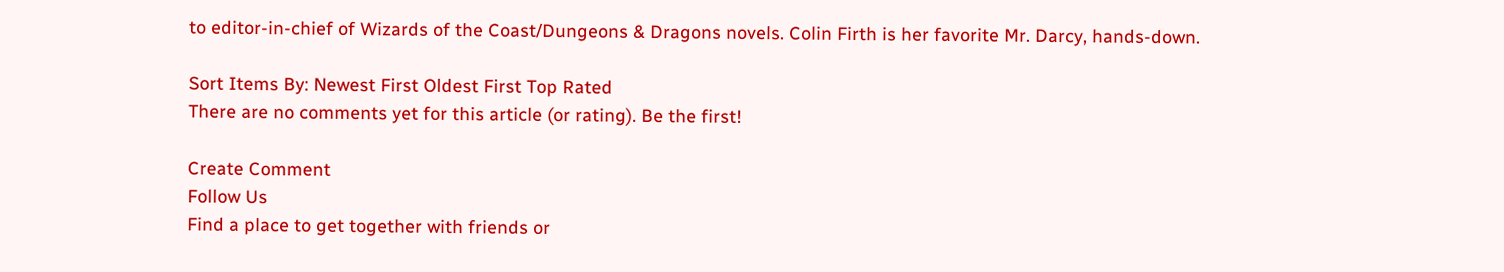to editor-in-chief of Wizards of the Coast/Dungeons & Dragons novels. Colin Firth is her favorite Mr. Darcy, hands-down.

Sort Items By: Newest First Oldest First Top Rated
There are no comments yet for this article (or rating). Be the first!

Create Comment
Follow Us
Find a place to get together with friends or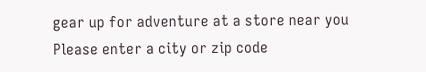gear up for adventure at a store near you
Please enter a city or zip code